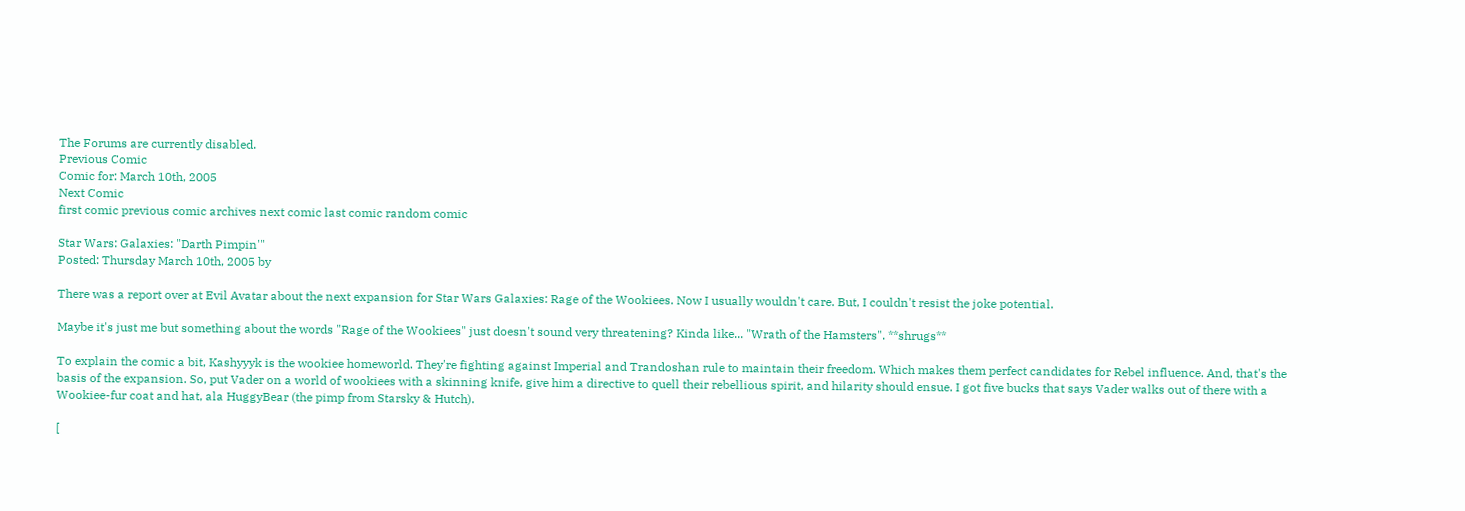The Forums are currently disabled.
Previous Comic
Comic for: March 10th, 2005
Next Comic
first comic previous comic archives next comic last comic random comic

Star Wars: Galaxies: "Darth Pimpin'"
Posted: Thursday March 10th, 2005 by

There was a report over at Evil Avatar about the next expansion for Star Wars Galaxies: Rage of the Wookiees. Now I usually wouldn't care. But, I couldn't resist the joke potential.

Maybe it's just me but something about the words "Rage of the Wookiees" just doesn't sound very threatening? Kinda like... "Wrath of the Hamsters". **shrugs**

To explain the comic a bit, Kashyyyk is the wookiee homeworld. They're fighting against Imperial and Trandoshan rule to maintain their freedom. Which makes them perfect candidates for Rebel influence. And, that's the basis of the expansion. So, put Vader on a world of wookiees with a skinning knife, give him a directive to quell their rebellious spirit, and hilarity should ensue. I got five bucks that says Vader walks out of there with a Wookiee-fur coat and hat, ala HuggyBear (the pimp from Starsky & Hutch).

[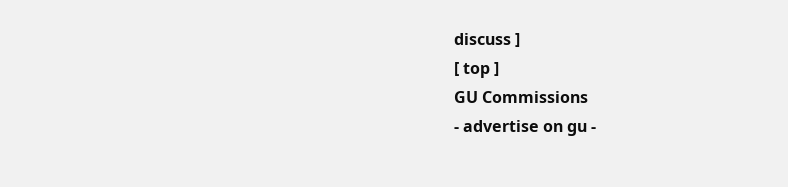discuss ]
[ top ]
GU Commissions
- advertise on gu -